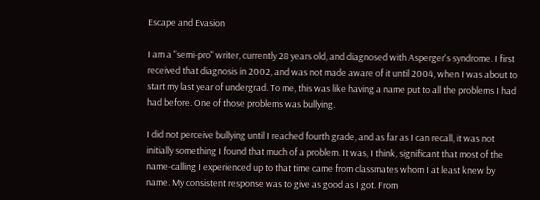Escape and Evasion

I am a "semi-pro" writer, currently 28 years old, and diagnosed with Asperger's syndrome. I first received that diagnosis in 2002, and was not made aware of it until 2004, when I was about to start my last year of undergrad. To me, this was like having a name put to all the problems I had had before. One of those problems was bullying.

I did not perceive bullying until I reached fourth grade, and as far as I can recall, it was not initially something I found that much of a problem. It was, I think, significant that most of the name-calling I experienced up to that time came from classmates whom I at least knew by name. My consistent response was to give as good as I got. From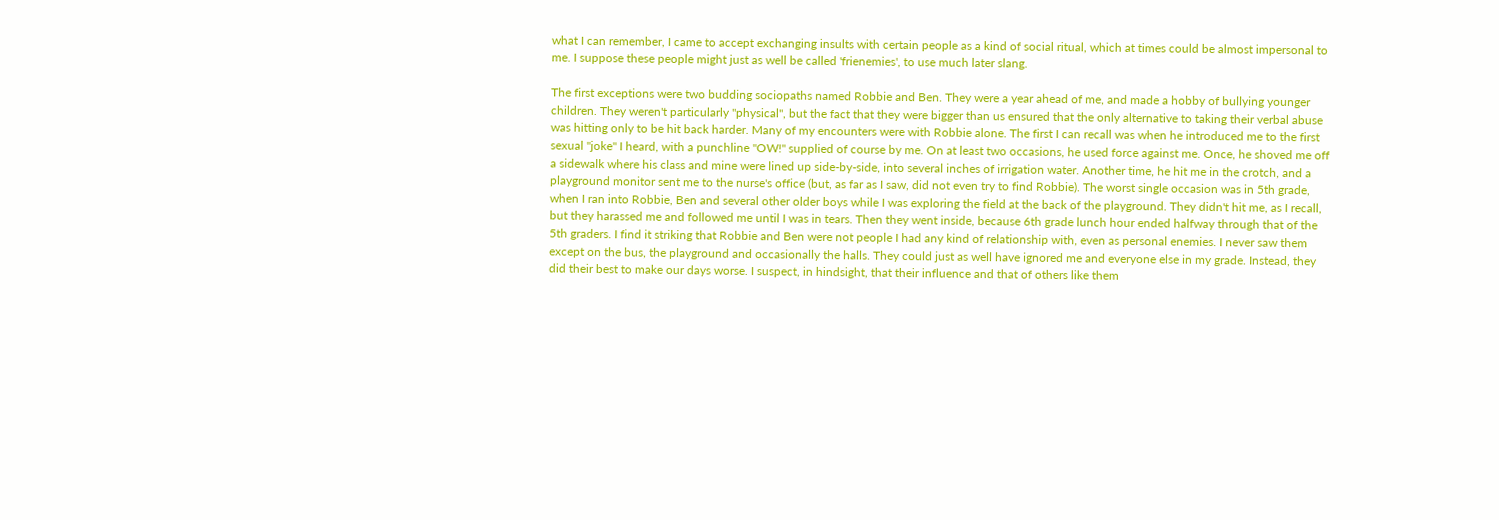what I can remember, I came to accept exchanging insults with certain people as a kind of social ritual, which at times could be almost impersonal to me. I suppose these people might just as well be called 'frienemies', to use much later slang.

The first exceptions were two budding sociopaths named Robbie and Ben. They were a year ahead of me, and made a hobby of bullying younger children. They weren't particularly "physical", but the fact that they were bigger than us ensured that the only alternative to taking their verbal abuse was hitting only to be hit back harder. Many of my encounters were with Robbie alone. The first I can recall was when he introduced me to the first sexual "joke" I heard, with a punchline "OW!" supplied of course by me. On at least two occasions, he used force against me. Once, he shoved me off a sidewalk where his class and mine were lined up side-by-side, into several inches of irrigation water. Another time, he hit me in the crotch, and a playground monitor sent me to the nurse's office (but, as far as I saw, did not even try to find Robbie). The worst single occasion was in 5th grade, when I ran into Robbie, Ben and several other older boys while I was exploring the field at the back of the playground. They didn't hit me, as I recall, but they harassed me and followed me until I was in tears. Then they went inside, because 6th grade lunch hour ended halfway through that of the 5th graders. I find it striking that Robbie and Ben were not people I had any kind of relationship with, even as personal enemies. I never saw them except on the bus, the playground and occasionally the halls. They could just as well have ignored me and everyone else in my grade. Instead, they did their best to make our days worse. I suspect, in hindsight, that their influence and that of others like them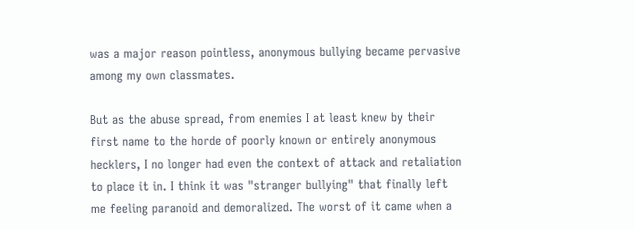was a major reason pointless, anonymous bullying became pervasive among my own classmates.

But as the abuse spread, from enemies I at least knew by their first name to the horde of poorly known or entirely anonymous hecklers, I no longer had even the context of attack and retaliation to place it in. I think it was "stranger bullying" that finally left me feeling paranoid and demoralized. The worst of it came when a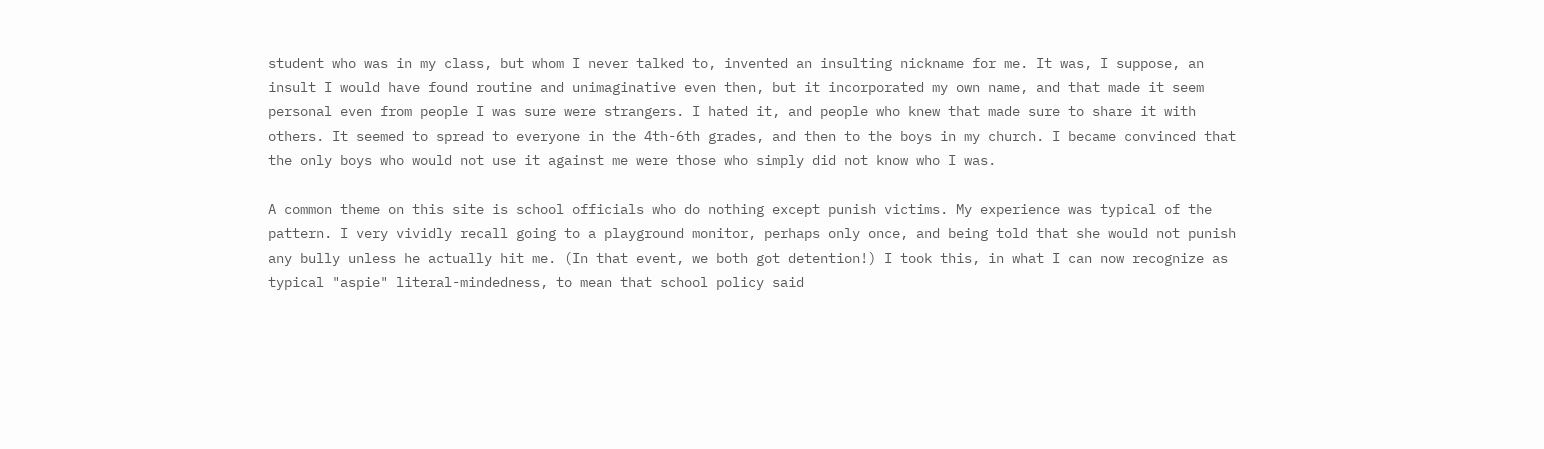student who was in my class, but whom I never talked to, invented an insulting nickname for me. It was, I suppose, an insult I would have found routine and unimaginative even then, but it incorporated my own name, and that made it seem personal even from people I was sure were strangers. I hated it, and people who knew that made sure to share it with others. It seemed to spread to everyone in the 4th-6th grades, and then to the boys in my church. I became convinced that the only boys who would not use it against me were those who simply did not know who I was.

A common theme on this site is school officials who do nothing except punish victims. My experience was typical of the pattern. I very vividly recall going to a playground monitor, perhaps only once, and being told that she would not punish any bully unless he actually hit me. (In that event, we both got detention!) I took this, in what I can now recognize as typical "aspie" literal-mindedness, to mean that school policy said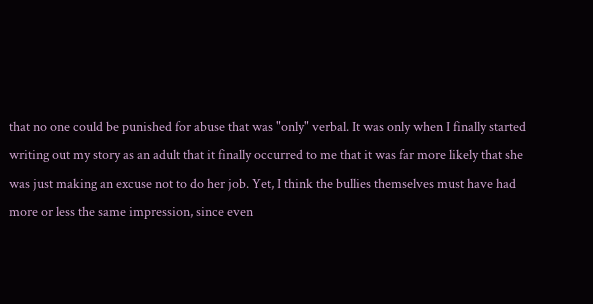that no one could be punished for abuse that was "only" verbal. It was only when I finally started writing out my story as an adult that it finally occurred to me that it was far more likely that she was just making an excuse not to do her job. Yet, I think the bullies themselves must have had more or less the same impression, since even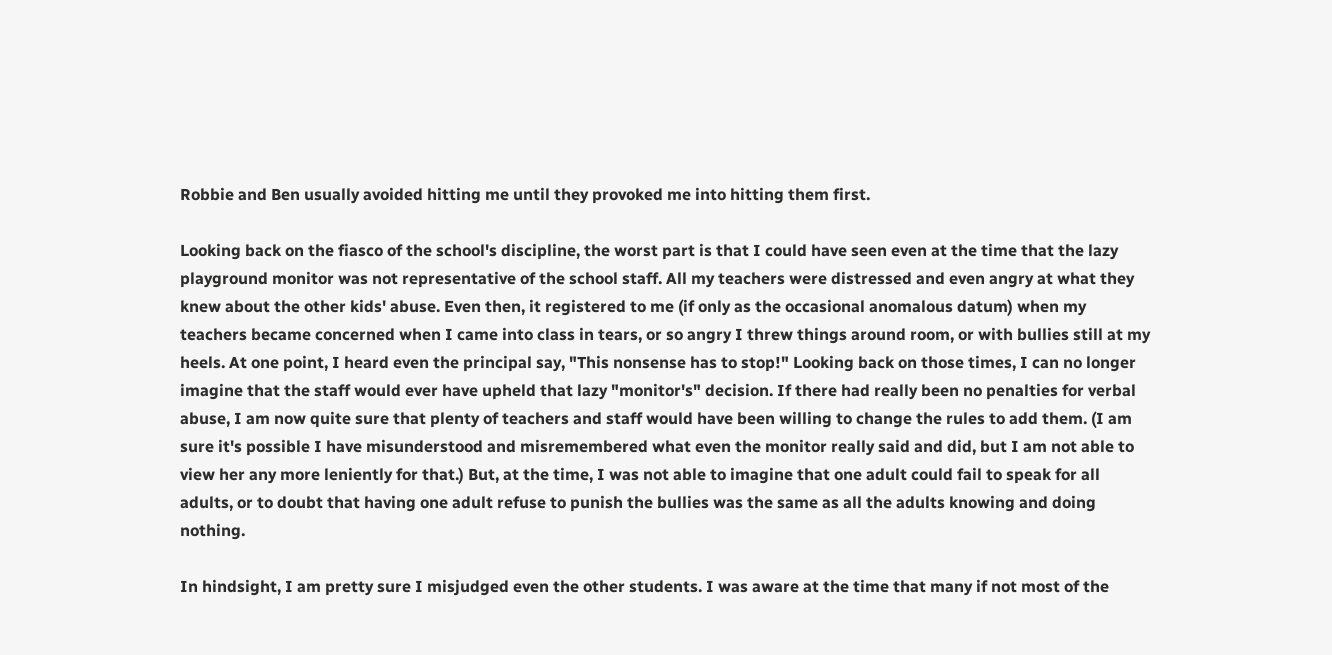Robbie and Ben usually avoided hitting me until they provoked me into hitting them first.

Looking back on the fiasco of the school's discipline, the worst part is that I could have seen even at the time that the lazy playground monitor was not representative of the school staff. All my teachers were distressed and even angry at what they knew about the other kids' abuse. Even then, it registered to me (if only as the occasional anomalous datum) when my teachers became concerned when I came into class in tears, or so angry I threw things around room, or with bullies still at my heels. At one point, I heard even the principal say, "This nonsense has to stop!" Looking back on those times, I can no longer imagine that the staff would ever have upheld that lazy "monitor's" decision. If there had really been no penalties for verbal abuse, I am now quite sure that plenty of teachers and staff would have been willing to change the rules to add them. (I am sure it's possible I have misunderstood and misremembered what even the monitor really said and did, but I am not able to view her any more leniently for that.) But, at the time, I was not able to imagine that one adult could fail to speak for all adults, or to doubt that having one adult refuse to punish the bullies was the same as all the adults knowing and doing nothing.

In hindsight, I am pretty sure I misjudged even the other students. I was aware at the time that many if not most of the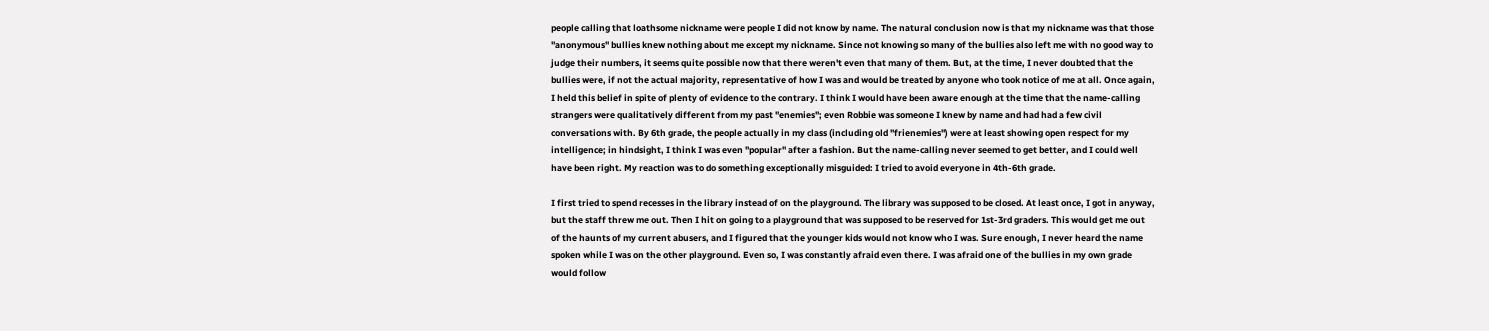people calling that loathsome nickname were people I did not know by name. The natural conclusion now is that my nickname was that those "anonymous" bullies knew nothing about me except my nickname. Since not knowing so many of the bullies also left me with no good way to judge their numbers, it seems quite possible now that there weren't even that many of them. But, at the time, I never doubted that the bullies were, if not the actual majority, representative of how I was and would be treated by anyone who took notice of me at all. Once again, I held this belief in spite of plenty of evidence to the contrary. I think I would have been aware enough at the time that the name-calling strangers were qualitatively different from my past "enemies"; even Robbie was someone I knew by name and had had a few civil conversations with. By 6th grade, the people actually in my class (including old "frienemies") were at least showing open respect for my intelligence; in hindsight, I think I was even "popular" after a fashion. But the name-calling never seemed to get better, and I could well have been right. My reaction was to do something exceptionally misguided: I tried to avoid everyone in 4th-6th grade.

I first tried to spend recesses in the library instead of on the playground. The library was supposed to be closed. At least once, I got in anyway, but the staff threw me out. Then I hit on going to a playground that was supposed to be reserved for 1st-3rd graders. This would get me out of the haunts of my current abusers, and I figured that the younger kids would not know who I was. Sure enough, I never heard the name spoken while I was on the other playground. Even so, I was constantly afraid even there. I was afraid one of the bullies in my own grade would follow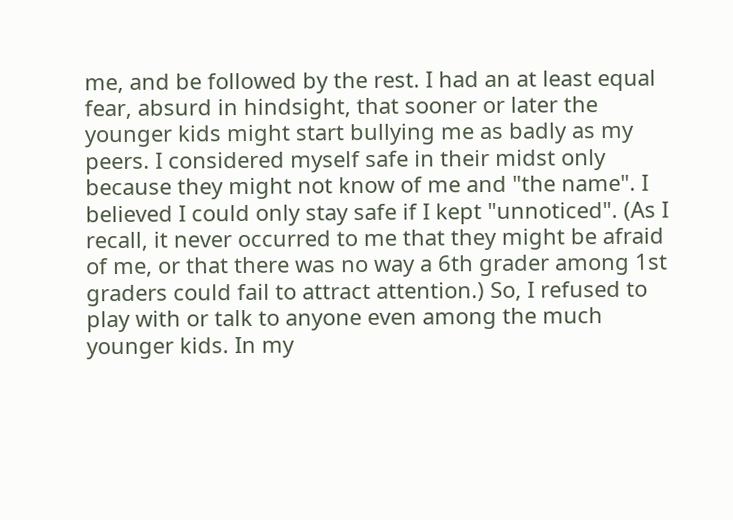me, and be followed by the rest. I had an at least equal fear, absurd in hindsight, that sooner or later the younger kids might start bullying me as badly as my peers. I considered myself safe in their midst only because they might not know of me and "the name". I believed I could only stay safe if I kept "unnoticed". (As I recall, it never occurred to me that they might be afraid of me, or that there was no way a 6th grader among 1st graders could fail to attract attention.) So, I refused to play with or talk to anyone even among the much younger kids. In my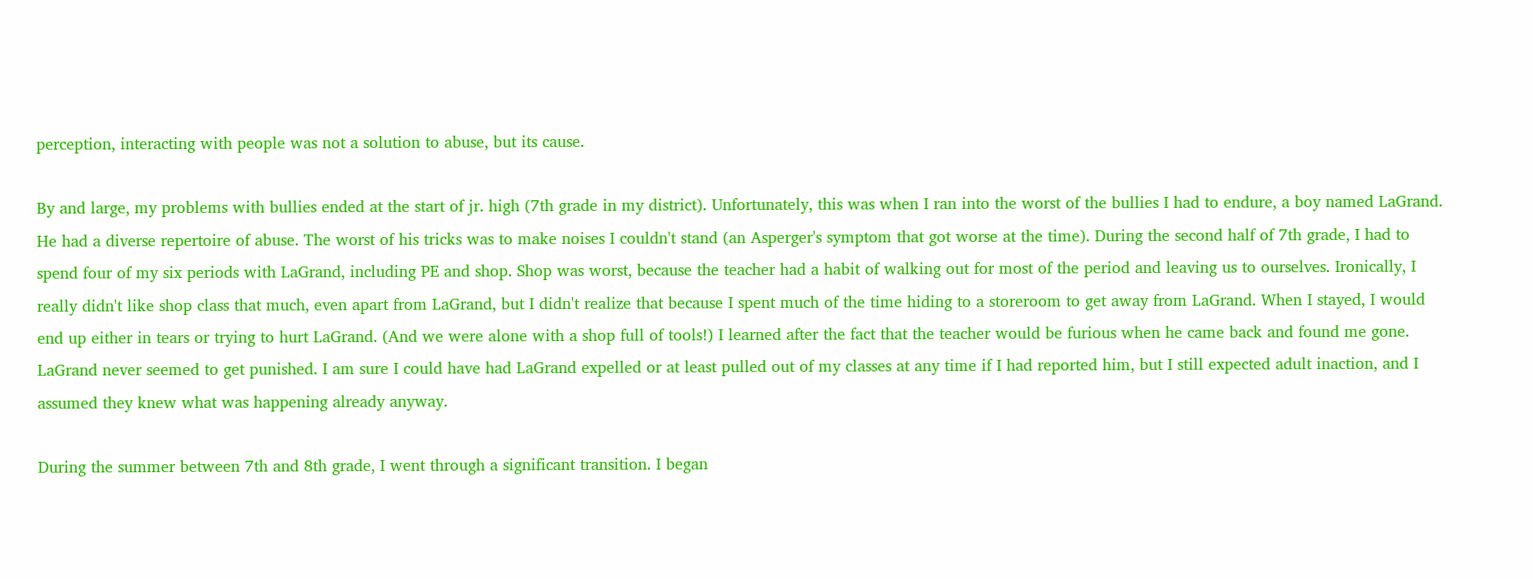perception, interacting with people was not a solution to abuse, but its cause.

By and large, my problems with bullies ended at the start of jr. high (7th grade in my district). Unfortunately, this was when I ran into the worst of the bullies I had to endure, a boy named LaGrand. He had a diverse repertoire of abuse. The worst of his tricks was to make noises I couldn't stand (an Asperger's symptom that got worse at the time). During the second half of 7th grade, I had to spend four of my six periods with LaGrand, including PE and shop. Shop was worst, because the teacher had a habit of walking out for most of the period and leaving us to ourselves. Ironically, I really didn't like shop class that much, even apart from LaGrand, but I didn't realize that because I spent much of the time hiding to a storeroom to get away from LaGrand. When I stayed, I would end up either in tears or trying to hurt LaGrand. (And we were alone with a shop full of tools!) I learned after the fact that the teacher would be furious when he came back and found me gone. LaGrand never seemed to get punished. I am sure I could have had LaGrand expelled or at least pulled out of my classes at any time if I had reported him, but I still expected adult inaction, and I assumed they knew what was happening already anyway.

During the summer between 7th and 8th grade, I went through a significant transition. I began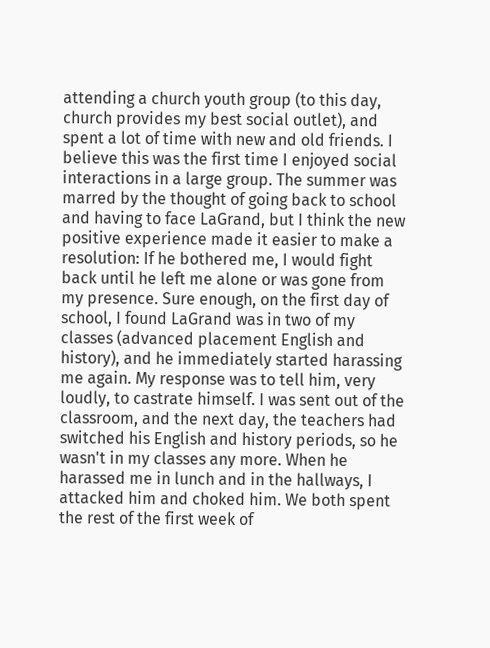attending a church youth group (to this day, church provides my best social outlet), and spent a lot of time with new and old friends. I believe this was the first time I enjoyed social interactions in a large group. The summer was marred by the thought of going back to school and having to face LaGrand, but I think the new positive experience made it easier to make a resolution: If he bothered me, I would fight back until he left me alone or was gone from my presence. Sure enough, on the first day of school, I found LaGrand was in two of my classes (advanced placement English and history), and he immediately started harassing me again. My response was to tell him, very loudly, to castrate himself. I was sent out of the classroom, and the next day, the teachers had switched his English and history periods, so he wasn't in my classes any more. When he harassed me in lunch and in the hallways, I attacked him and choked him. We both spent the rest of the first week of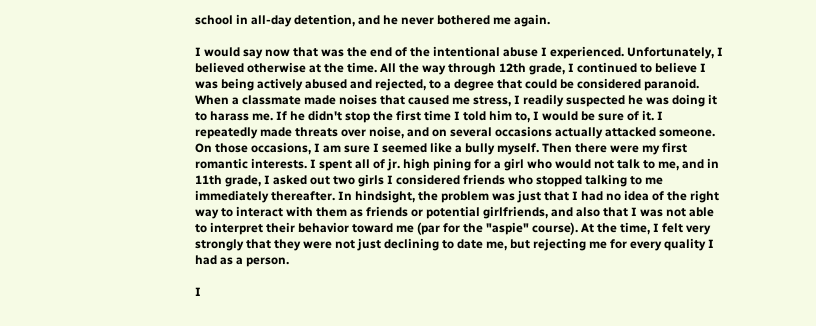school in all-day detention, and he never bothered me again.

I would say now that was the end of the intentional abuse I experienced. Unfortunately, I believed otherwise at the time. All the way through 12th grade, I continued to believe I was being actively abused and rejected, to a degree that could be considered paranoid. When a classmate made noises that caused me stress, I readily suspected he was doing it to harass me. If he didn't stop the first time I told him to, I would be sure of it. I repeatedly made threats over noise, and on several occasions actually attacked someone. On those occasions, I am sure I seemed like a bully myself. Then there were my first romantic interests. I spent all of jr. high pining for a girl who would not talk to me, and in 11th grade, I asked out two girls I considered friends who stopped talking to me immediately thereafter. In hindsight, the problem was just that I had no idea of the right way to interact with them as friends or potential girlfriends, and also that I was not able to interpret their behavior toward me (par for the "aspie" course). At the time, I felt very strongly that they were not just declining to date me, but rejecting me for every quality I had as a person.

I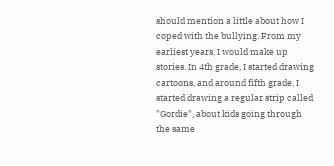should mention a little about how I coped with the bullying. From my earliest years, I would make up stories. In 4th grade, I started drawing cartoons, and around fifth grade, I started drawing a regular strip called "Gordie", about kids going through the same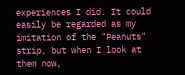experiences I did. It could easily be regarded as my imitation of the "Peanuts" strip, but when I look at them now,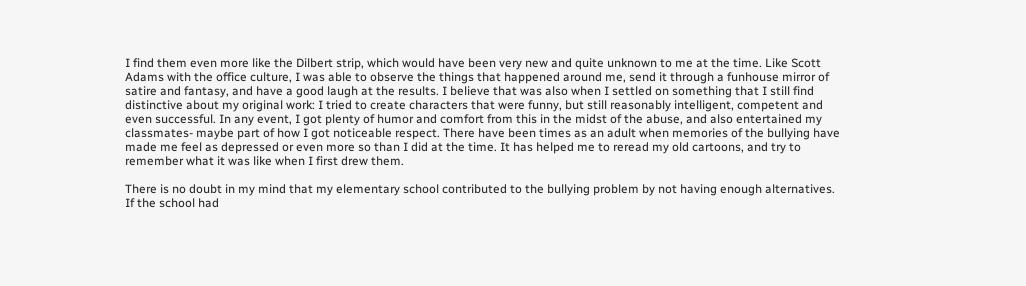I find them even more like the Dilbert strip, which would have been very new and quite unknown to me at the time. Like Scott Adams with the office culture, I was able to observe the things that happened around me, send it through a funhouse mirror of satire and fantasy, and have a good laugh at the results. I believe that was also when I settled on something that I still find distinctive about my original work: I tried to create characters that were funny, but still reasonably intelligent, competent and even successful. In any event, I got plenty of humor and comfort from this in the midst of the abuse, and also entertained my classmates- maybe part of how I got noticeable respect. There have been times as an adult when memories of the bullying have made me feel as depressed or even more so than I did at the time. It has helped me to reread my old cartoons, and try to remember what it was like when I first drew them.

There is no doubt in my mind that my elementary school contributed to the bullying problem by not having enough alternatives. If the school had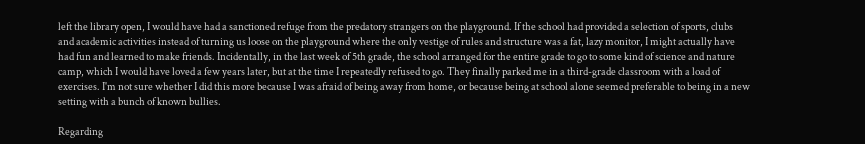left the library open, I would have had a sanctioned refuge from the predatory strangers on the playground. If the school had provided a selection of sports, clubs and academic activities instead of turning us loose on the playground where the only vestige of rules and structure was a fat, lazy monitor, I might actually have had fun and learned to make friends. Incidentally, in the last week of 5th grade, the school arranged for the entire grade to go to some kind of science and nature camp, which I would have loved a few years later, but at the time I repeatedly refused to go. They finally parked me in a third-grade classroom with a load of exercises. I'm not sure whether I did this more because I was afraid of being away from home, or because being at school alone seemed preferable to being in a new setting with a bunch of known bullies.

Regarding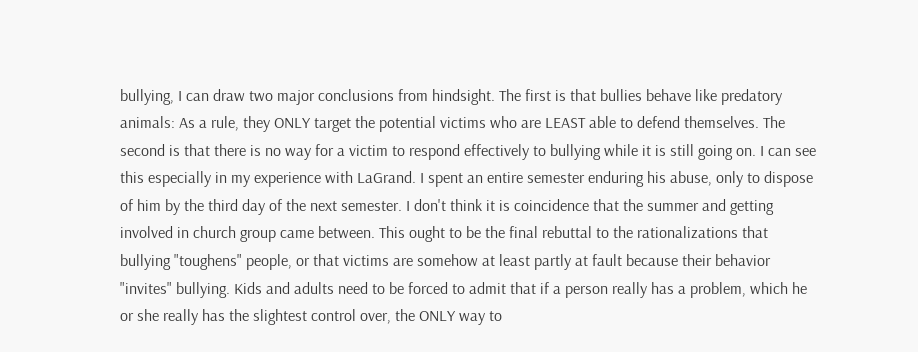bullying, I can draw two major conclusions from hindsight. The first is that bullies behave like predatory animals: As a rule, they ONLY target the potential victims who are LEAST able to defend themselves. The second is that there is no way for a victim to respond effectively to bullying while it is still going on. I can see this especially in my experience with LaGrand. I spent an entire semester enduring his abuse, only to dispose of him by the third day of the next semester. I don't think it is coincidence that the summer and getting involved in church group came between. This ought to be the final rebuttal to the rationalizations that bullying "toughens" people, or that victims are somehow at least partly at fault because their behavior "invites" bullying. Kids and adults need to be forced to admit that if a person really has a problem, which he or she really has the slightest control over, the ONLY way to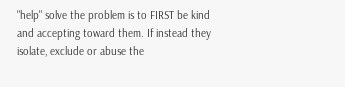"help" solve the problem is to FIRST be kind and accepting toward them. If instead they isolate, exclude or abuse the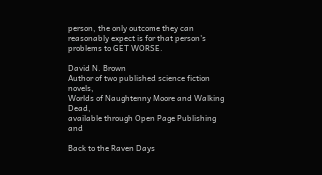person, the only outcome they can reasonably expect is for that person's problems to GET WORSE.

David N. Brown
Author of two published science fiction novels,
Worlds of Naughtenny Moore and Walking Dead,
available through Open Page Publishing and

Back to the Raven Days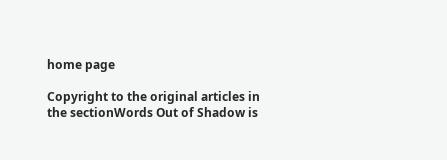home page

Copyright to the original articles in the sectionWords Out of Shadow is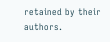retained by their authors.